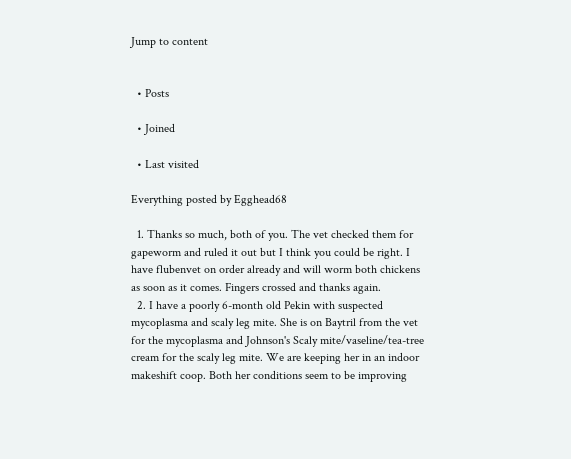Jump to content


  • Posts

  • Joined

  • Last visited

Everything posted by Egghead68

  1. Thanks so much, both of you. The vet checked them for gapeworm and ruled it out but I think you could be right. I have flubenvet on order already and will worm both chickens as soon as it comes. Fingers crossed and thanks again.
  2. I have a poorly 6-month old Pekin with suspected mycoplasma and scaly leg mite. She is on Baytril from the vet for the mycoplasma and Johnson's Scaly mite/vaseline/tea-tree cream for the scaly leg mite. We are keeping her in an indoor makeshift coop. Both her conditions seem to be improving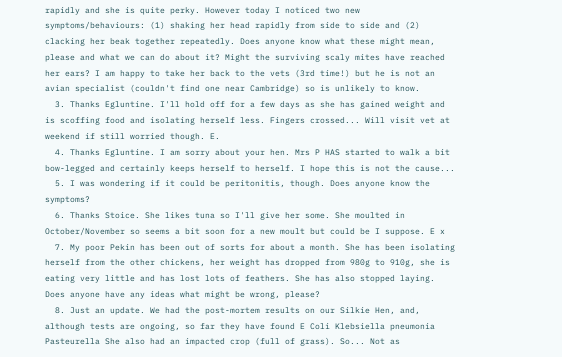rapidly and she is quite perky. However today I noticed two new symptoms/behaviours: (1) shaking her head rapidly from side to side and (2) clacking her beak together repeatedly. Does anyone know what these might mean, please and what we can do about it? Might the surviving scaly mites have reached her ears? I am happy to take her back to the vets (3rd time!) but he is not an avian specialist (couldn't find one near Cambridge) so is unlikely to know.
  3. Thanks Egluntine. I'll hold off for a few days as she has gained weight and is scoffing food and isolating herself less. Fingers crossed... Will visit vet at weekend if still worried though. E.
  4. Thanks Egluntine. I am sorry about your hen. Mrs P HAS started to walk a bit bow-legged and certainly keeps herself to herself. I hope this is not the cause...
  5. I was wondering if it could be peritonitis, though. Does anyone know the symptoms?
  6. Thanks Stoice. She likes tuna so I'll give her some. She moulted in October/November so seems a bit soon for a new moult but could be I suppose. E x
  7. My poor Pekin has been out of sorts for about a month. She has been isolating herself from the other chickens, her weight has dropped from 980g to 910g, she is eating very little and has lost lots of feathers. She has also stopped laying. Does anyone have any ideas what might be wrong, please?
  8. Just an update. We had the post-mortem results on our Silkie Hen, and, although tests are ongoing, so far they have found E Coli Klebsiella pneumonia Pasteurella She also had an impacted crop (full of grass). So... Not as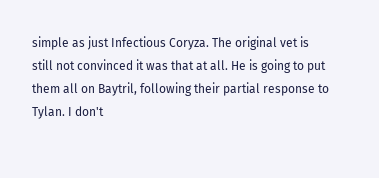simple as just Infectious Coryza. The original vet is still not convinced it was that at all. He is going to put them all on Baytril, following their partial response to Tylan. I don't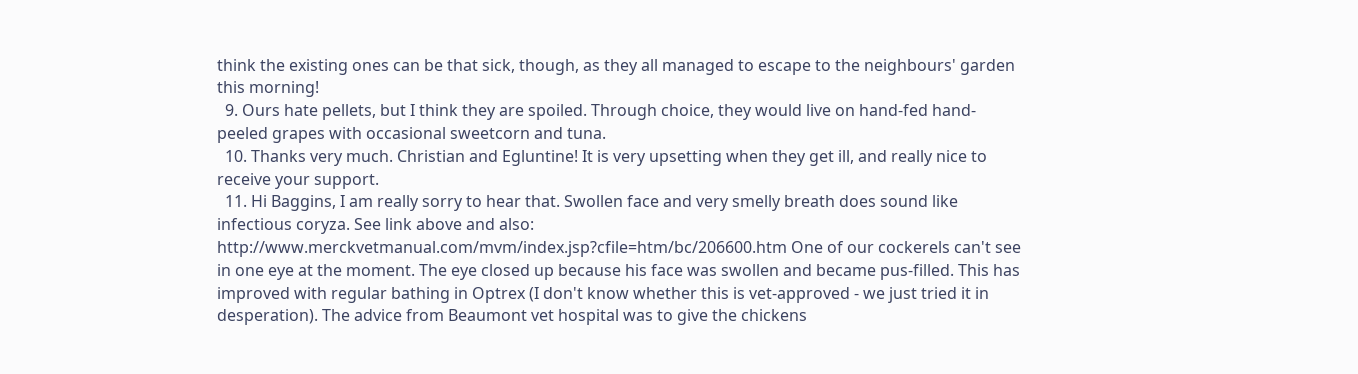think the existing ones can be that sick, though, as they all managed to escape to the neighbours' garden this morning!
  9. Ours hate pellets, but I think they are spoiled. Through choice, they would live on hand-fed hand-peeled grapes with occasional sweetcorn and tuna.
  10. Thanks very much. Christian and Egluntine! It is very upsetting when they get ill, and really nice to receive your support.
  11. Hi Baggins, I am really sorry to hear that. Swollen face and very smelly breath does sound like infectious coryza. See link above and also: http://www.merckvetmanual.com/mvm/index.jsp?cfile=htm/bc/206600.htm One of our cockerels can't see in one eye at the moment. The eye closed up because his face was swollen and became pus-filled. This has improved with regular bathing in Optrex (I don't know whether this is vet-approved - we just tried it in desperation). The advice from Beaumont vet hospital was to give the chickens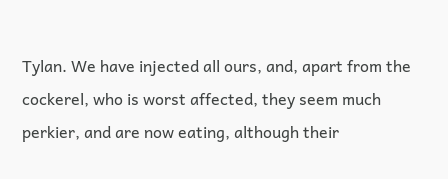Tylan. We have injected all ours, and, apart from the cockerel, who is worst affected, they seem much perkier, and are now eating, although their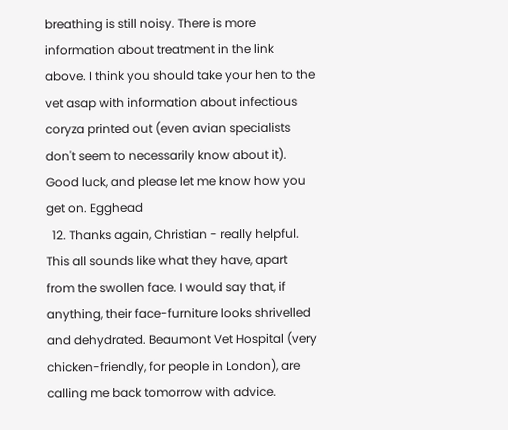breathing is still noisy. There is more information about treatment in the link above. I think you should take your hen to the vet asap with information about infectious coryza printed out (even avian specialists don't seem to necessarily know about it). Good luck, and please let me know how you get on. Egghead
  12. Thanks again, Christian - really helpful. This all sounds like what they have, apart from the swollen face. I would say that, if anything, their face-furniture looks shrivelled and dehydrated. Beaumont Vet Hospital (very chicken-friendly, for people in London), are calling me back tomorrow with advice.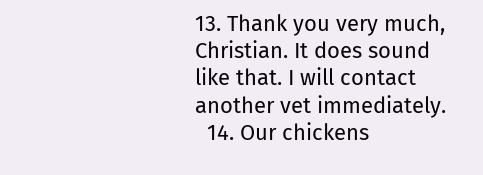13. Thank you very much, Christian. It does sound like that. I will contact another vet immediately.
  14. Our chickens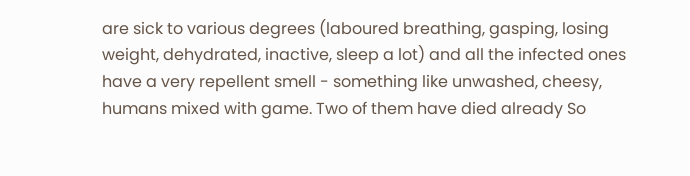are sick to various degrees (laboured breathing, gasping, losing weight, dehydrated, inactive, sleep a lot) and all the infected ones have a very repellent smell - something like unwashed, cheesy, humans mixed with game. Two of them have died already So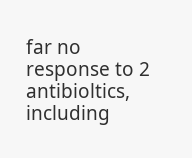far no response to 2 antibioltics, including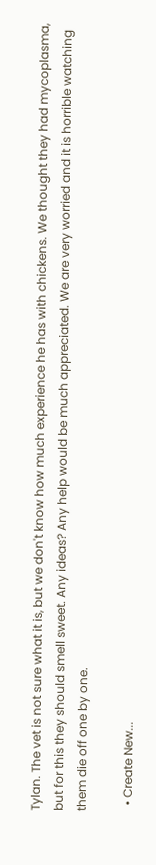Tylan. The vet is not sure what it is, but we don't know how much experience he has with chickens. We thought they had mycoplasma, but for this they should smell sweet. Any ideas? Any help would be much appreciated. We are very worried and it is horrible watching them die off one by one.

  • Create New...